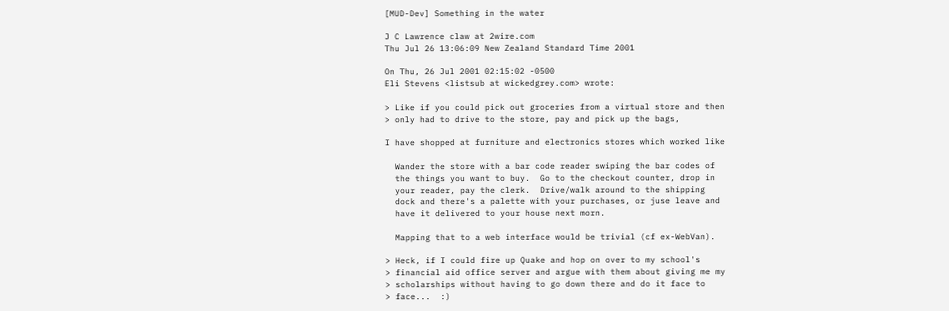[MUD-Dev] Something in the water

J C Lawrence claw at 2wire.com
Thu Jul 26 13:06:09 New Zealand Standard Time 2001

On Thu, 26 Jul 2001 02:15:02 -0500
Eli Stevens <listsub at wickedgrey.com> wrote:

> Like if you could pick out groceries from a virtual store and then
> only had to drive to the store, pay and pick up the bags,

I have shopped at furniture and electronics stores which worked like

  Wander the store with a bar code reader swiping the bar codes of
  the things you want to buy.  Go to the checkout counter, drop in
  your reader, pay the clerk.  Drive/walk around to the shipping
  dock and there's a palette with your purchases, or juse leave and
  have it delivered to your house next morn.

  Mapping that to a web interface would be trivial (cf ex-WebVan).

> Heck, if I could fire up Quake and hop on over to my school's
> financial aid office server and argue with them about giving me my
> scholarships without having to go down there and do it face to
> face...  :)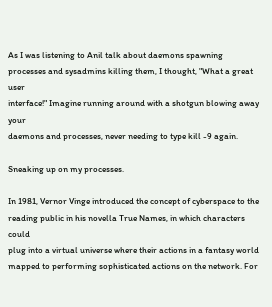As I was listening to Anil talk about daemons spawning
processes and sysadmins killing them, I thought, "What a great user
interface!" Imagine running around with a shotgun blowing away your
daemons and processes, never needing to type kill -9 again.

Sneaking up on my processes.

In 1981, Vernor Vinge introduced the concept of cyberspace to the
reading public in his novella True Names, in which characters could
plug into a virtual universe where their actions in a fantasy world
mapped to performing sophisticated actions on the network. For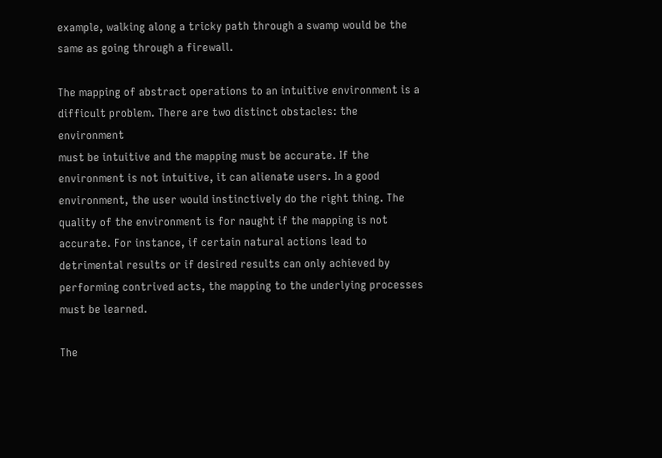example, walking along a tricky path through a swamp would be the
same as going through a firewall.

The mapping of abstract operations to an intuitive environment is a
difficult problem. There are two distinct obstacles: the environment
must be intuitive and the mapping must be accurate. If the
environment is not intuitive, it can alienate users. In a good
environment, the user would instinctively do the right thing. The
quality of the environment is for naught if the mapping is not
accurate. For instance, if certain natural actions lead to
detrimental results or if desired results can only achieved by
performing contrived acts, the mapping to the underlying processes
must be learned.

The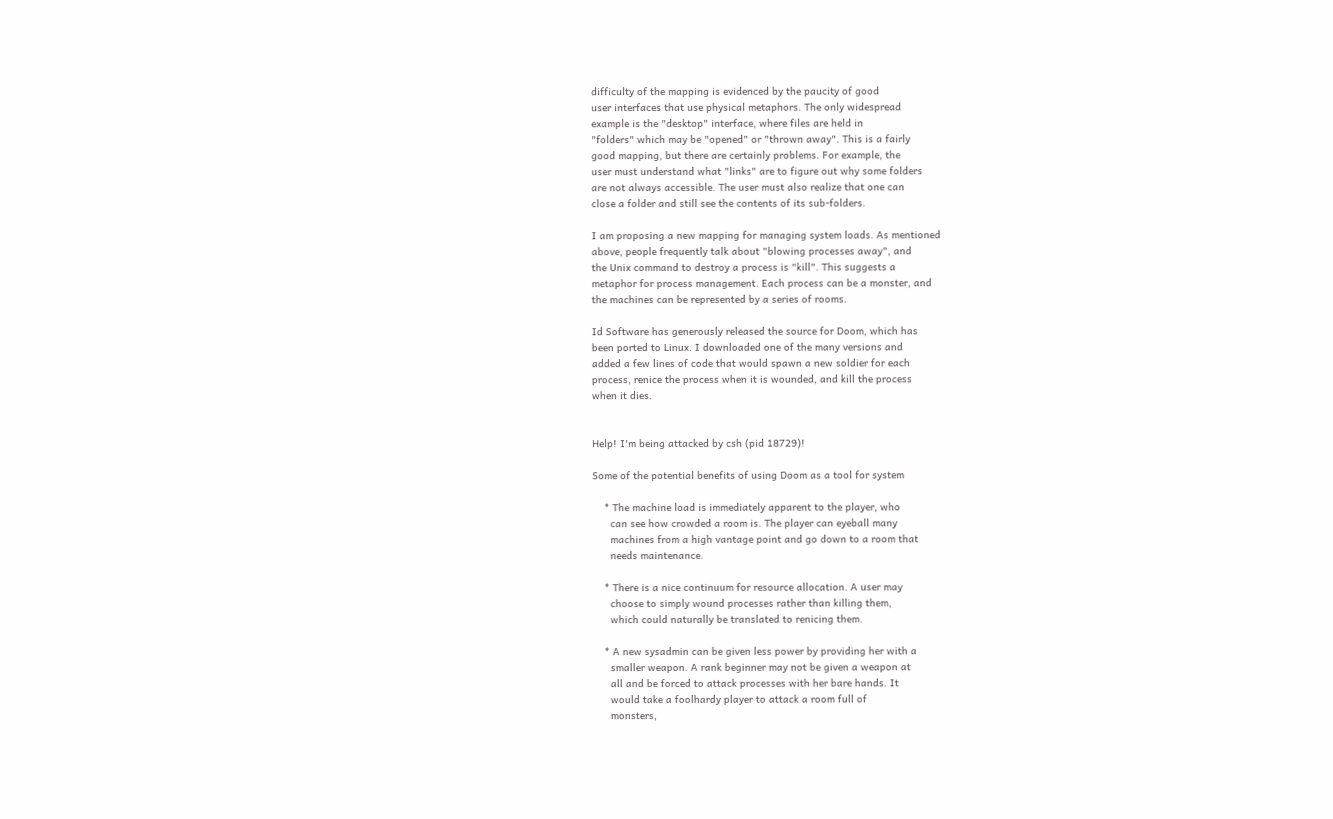difficulty of the mapping is evidenced by the paucity of good
user interfaces that use physical metaphors. The only widespread
example is the "desktop" interface, where files are held in
"folders" which may be "opened" or "thrown away". This is a fairly
good mapping, but there are certainly problems. For example, the
user must understand what "links" are to figure out why some folders
are not always accessible. The user must also realize that one can
close a folder and still see the contents of its sub-folders.

I am proposing a new mapping for managing system loads. As mentioned
above, people frequently talk about "blowing processes away", and
the Unix command to destroy a process is "kill". This suggests a
metaphor for process management. Each process can be a monster, and
the machines can be represented by a series of rooms.

Id Software has generously released the source for Doom, which has
been ported to Linux. I downloaded one of the many versions and
added a few lines of code that would spawn a new soldier for each
process, renice the process when it is wounded, and kill the process
when it dies.


Help! I'm being attacked by csh (pid 18729)!

Some of the potential benefits of using Doom as a tool for system

    * The machine load is immediately apparent to the player, who
      can see how crowded a room is. The player can eyeball many
      machines from a high vantage point and go down to a room that
      needs maintenance.

    * There is a nice continuum for resource allocation. A user may
      choose to simply wound processes rather than killing them,
      which could naturally be translated to renicing them.

    * A new sysadmin can be given less power by providing her with a
      smaller weapon. A rank beginner may not be given a weapon at
      all and be forced to attack processes with her bare hands. It
      would take a foolhardy player to attack a room full of
      monsters,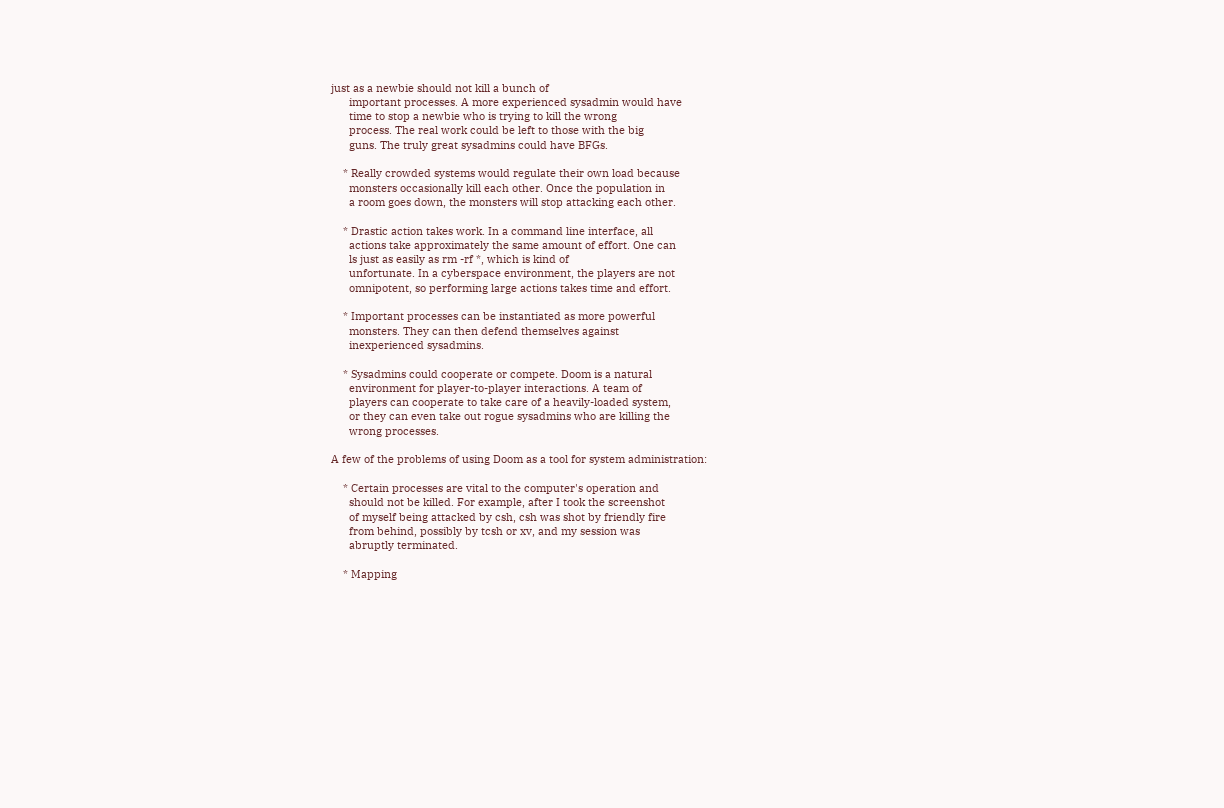just as a newbie should not kill a bunch of
      important processes. A more experienced sysadmin would have
      time to stop a newbie who is trying to kill the wrong
      process. The real work could be left to those with the big
      guns. The truly great sysadmins could have BFGs.

    * Really crowded systems would regulate their own load because
      monsters occasionally kill each other. Once the population in
      a room goes down, the monsters will stop attacking each other.

    * Drastic action takes work. In a command line interface, all
      actions take approximately the same amount of effort. One can
      ls just as easily as rm -rf *, which is kind of
      unfortunate. In a cyberspace environment, the players are not
      omnipotent, so performing large actions takes time and effort.

    * Important processes can be instantiated as more powerful
      monsters. They can then defend themselves against
      inexperienced sysadmins.

    * Sysadmins could cooperate or compete. Doom is a natural
      environment for player-to-player interactions. A team of
      players can cooperate to take care of a heavily-loaded system,
      or they can even take out rogue sysadmins who are killing the
      wrong processes.

A few of the problems of using Doom as a tool for system administration:

    * Certain processes are vital to the computer's operation and
      should not be killed. For example, after I took the screenshot
      of myself being attacked by csh, csh was shot by friendly fire
      from behind, possibly by tcsh or xv, and my session was
      abruptly terminated.

    * Mapping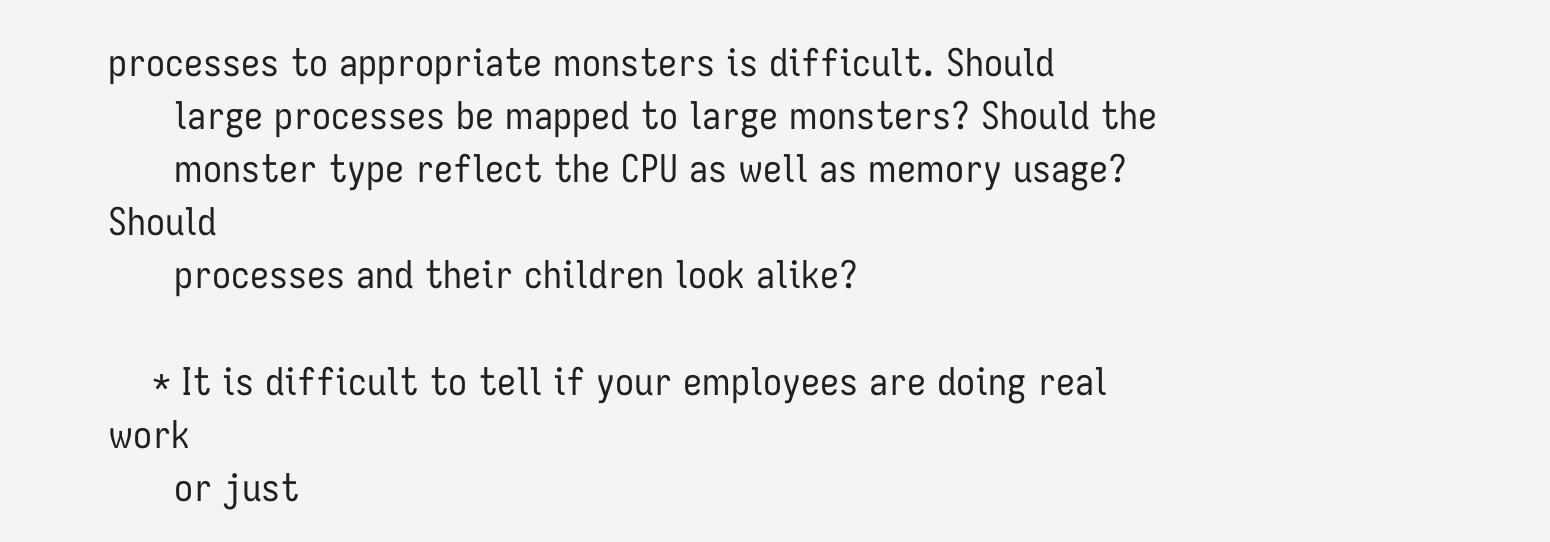processes to appropriate monsters is difficult. Should
      large processes be mapped to large monsters? Should the
      monster type reflect the CPU as well as memory usage? Should
      processes and their children look alike?

    * It is difficult to tell if your employees are doing real work
      or just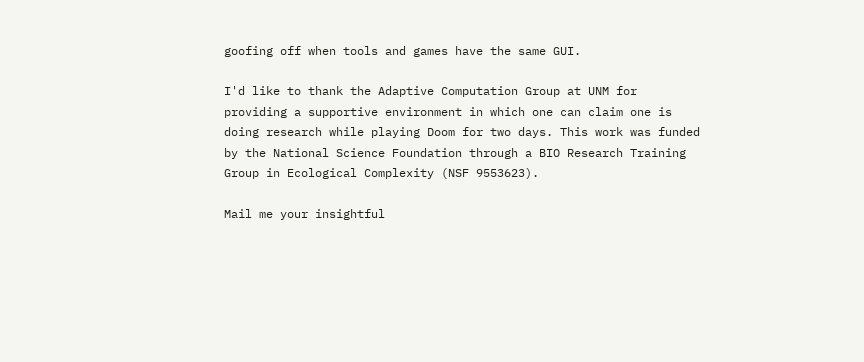goofing off when tools and games have the same GUI.

I'd like to thank the Adaptive Computation Group at UNM for
providing a supportive environment in which one can claim one is
doing research while playing Doom for two days. This work was funded
by the National Science Foundation through a BIO Research Training
Group in Ecological Complexity (NSF 9553623).

Mail me your insightful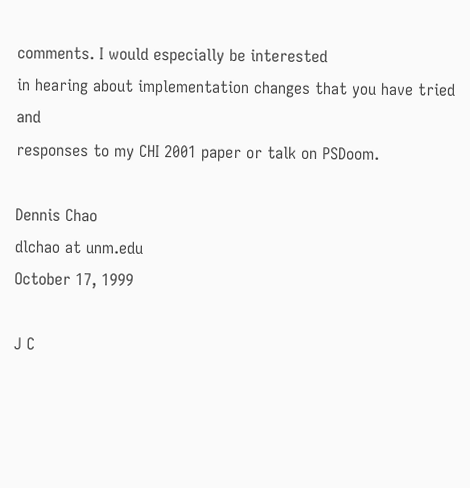comments. I would especially be interested
in hearing about implementation changes that you have tried and
responses to my CHI 2001 paper or talk on PSDoom.

Dennis Chao
dlchao at unm.edu
October 17, 1999

J C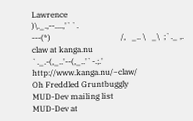Lawrence                                    )\._.,--....,'``.
---(*)                                   /,   _.. \   _\  ;`._ ,.
claw at kanga.nu                                 `._.-(,_..'--(,_..'`-.;.'
http://www.kanga.nu/~claw/                     Oh Freddled Gruntbuggly
MUD-Dev mailing list
MUD-Dev at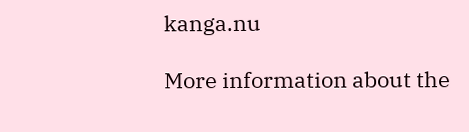kanga.nu

More information about the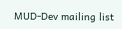MUD-Dev mailing list